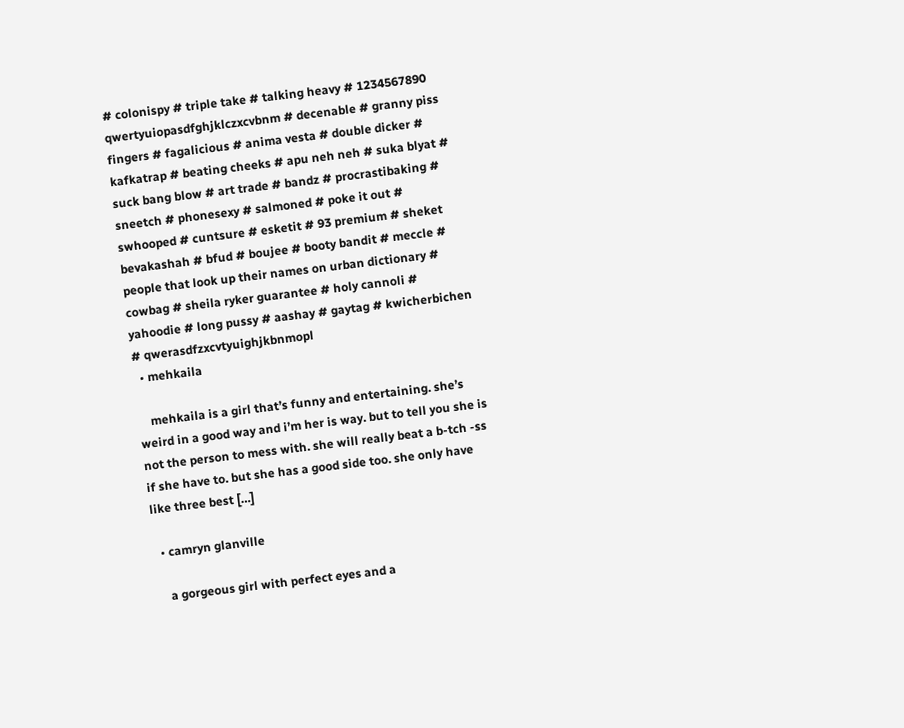# colonispy # triple take # talking heavy # 1234567890 qwertyuiopasdfghjklczxcvbnm # decenable # granny piss fingers # fagalicious # anima vesta # double dicker # kafkatrap # beating cheeks # apu neh neh # suka blyat # suck bang blow # art trade # bandz # procrastibaking # sneetch # phonesexy # salmoned # poke it out # swhooped # cuntsure # esketit # 93 premium # sheket bevakashah # bfud # boujee # booty bandit # meccle # people that look up their names on urban dictionary # cowbag # sheila ryker guarantee # holy cannoli # yahoodie # long pussy # aashay # gaytag # kwicherbichen # qwerasdfzxcvtyuighjkbnmopl
  • mehkaila

    mehkaila is a girl that’s funny and entertaining. she’s weird in a good way and i’m her is way. but to tell you she is not the person to mess with. she will really beat a b-tch -ss if she have to. but she has a good side too. she only have like three best […]

  • camryn glanville

    a gorgeous girl with perfect eyes and a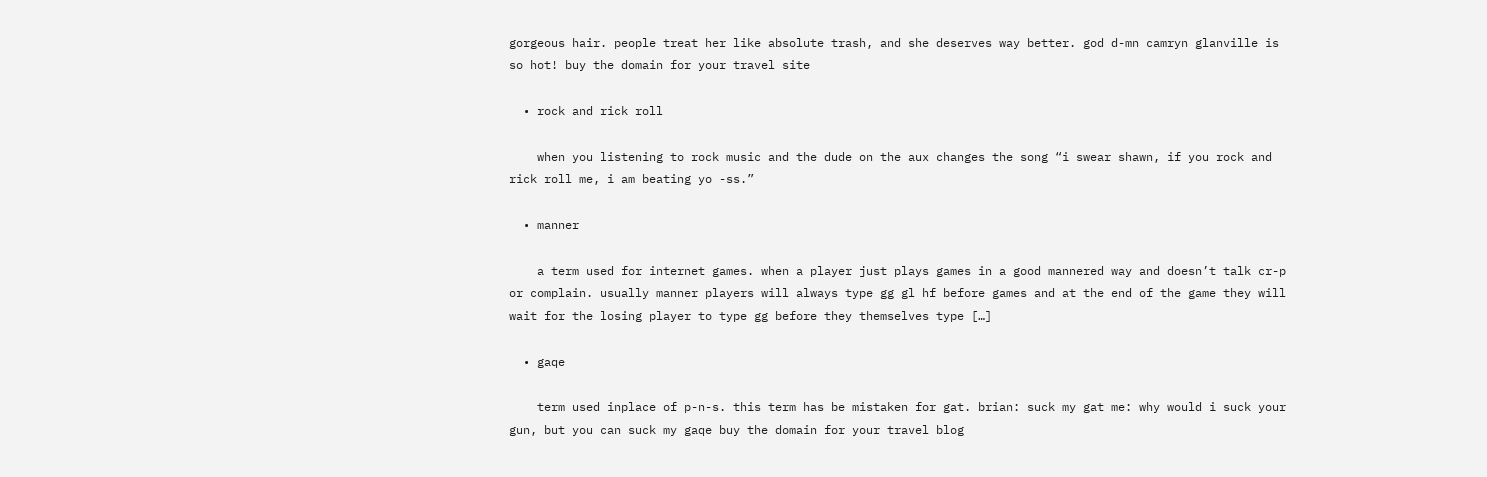gorgeous hair. people treat her like absolute trash, and she deserves way better. god d-mn camryn glanville is so hot! buy the domain for your travel site

  • rock and rick roll

    when you listening to rock music and the dude on the aux changes the song “i swear shawn, if you rock and rick roll me, i am beating yo -ss.”

  • manner

    a term used for internet games. when a player just plays games in a good mannered way and doesn’t talk cr-p or complain. usually manner players will always type gg gl hf before games and at the end of the game they will wait for the losing player to type gg before they themselves type […]

  • gaqe

    term used inplace of p-n-s. this term has be mistaken for gat. brian: suck my gat me: why would i suck your gun, but you can suck my gaqe buy the domain for your travel blog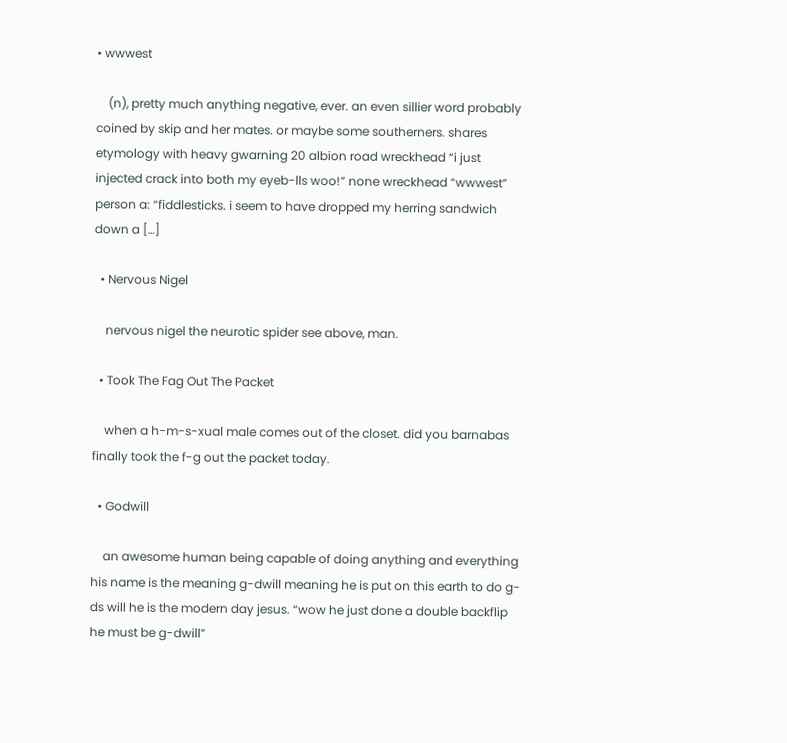• wwwest

    (n), pretty much anything negative, ever. an even sillier word probably coined by skip and her mates. or maybe some southerners. shares etymology with heavy gwarning 20 albion road wreckhead “i just injected crack into both my eyeb-lls woo!” none wreckhead “wwwest” person a: “fiddlesticks. i seem to have dropped my herring sandwich down a […]

  • Nervous Nigel

    nervous nigel the neurotic spider see above, man.

  • Took The Fag Out The Packet

    when a h-m-s-xual male comes out of the closet. did you barnabas finally took the f-g out the packet today.

  • Godwill

    an awesome human being capable of doing anything and everything his name is the meaning g-dwill meaning he is put on this earth to do g-ds will he is the modern day jesus. “wow he just done a double backflip he must be g-dwill”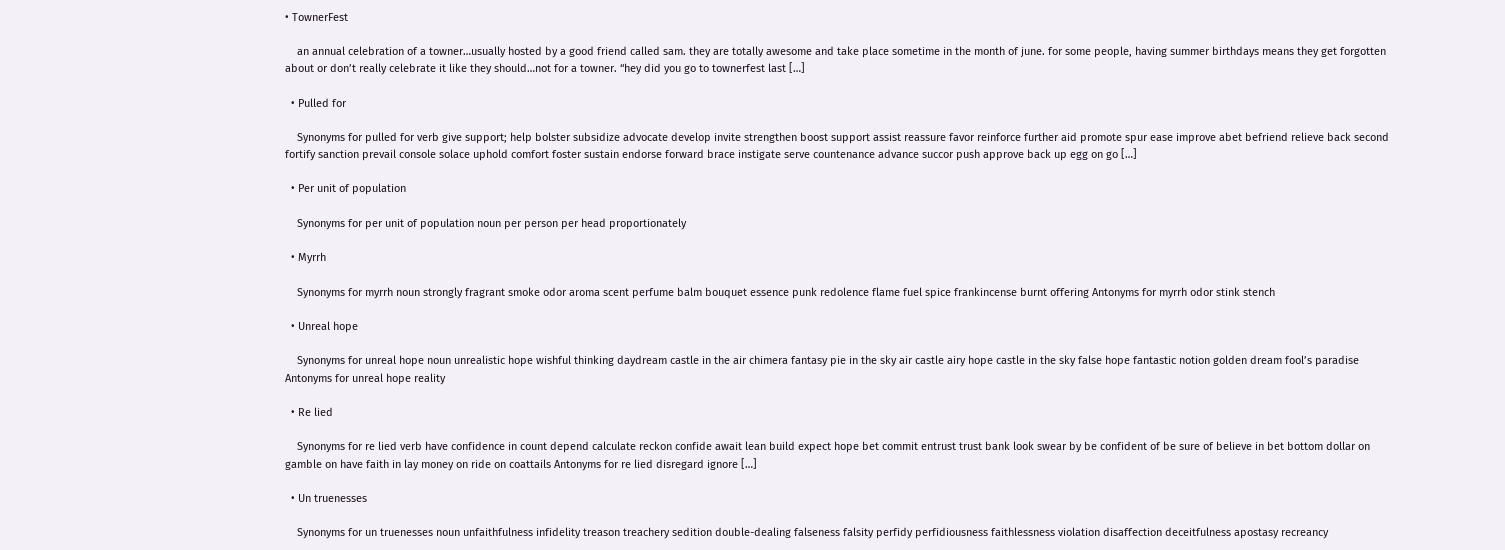• TownerFest

    an annual celebration of a towner…usually hosted by a good friend called sam. they are totally awesome and take place sometime in the month of june. for some people, having summer birthdays means they get forgotten about or don’t really celebrate it like they should…not for a towner. “hey did you go to townerfest last […]

  • Pulled for

    Synonyms for pulled for verb give support; help bolster subsidize advocate develop invite strengthen boost support assist reassure favor reinforce further aid promote spur ease improve abet befriend relieve back second fortify sanction prevail console solace uphold comfort foster sustain endorse forward brace instigate serve countenance advance succor push approve back up egg on go […]

  • Per unit of population

    Synonyms for per unit of population noun per person per head proportionately

  • Myrrh

    Synonyms for myrrh noun strongly fragrant smoke odor aroma scent perfume balm bouquet essence punk redolence flame fuel spice frankincense burnt offering Antonyms for myrrh odor stink stench

  • Unreal hope

    Synonyms for unreal hope noun unrealistic hope wishful thinking daydream castle in the air chimera fantasy pie in the sky air castle airy hope castle in the sky false hope fantastic notion golden dream fool’s paradise Antonyms for unreal hope reality

  • Re lied

    Synonyms for re lied verb have confidence in count depend calculate reckon confide await lean build expect hope bet commit entrust trust bank look swear by be confident of be sure of believe in bet bottom dollar on gamble on have faith in lay money on ride on coattails Antonyms for re lied disregard ignore […]

  • Un truenesses

    Synonyms for un truenesses noun unfaithfulness infidelity treason treachery sedition double-dealing falseness falsity perfidy perfidiousness faithlessness violation disaffection deceitfulness apostasy recreancy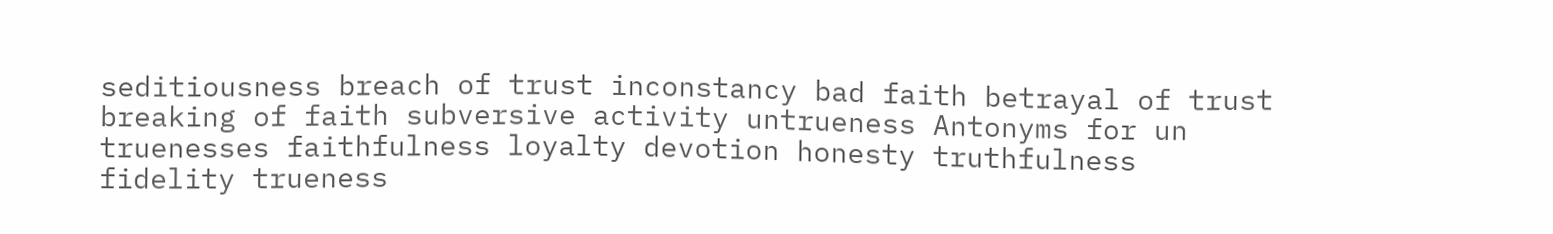seditiousness breach of trust inconstancy bad faith betrayal of trust breaking of faith subversive activity untrueness Antonyms for un truenesses faithfulness loyalty devotion honesty truthfulness fidelity trueness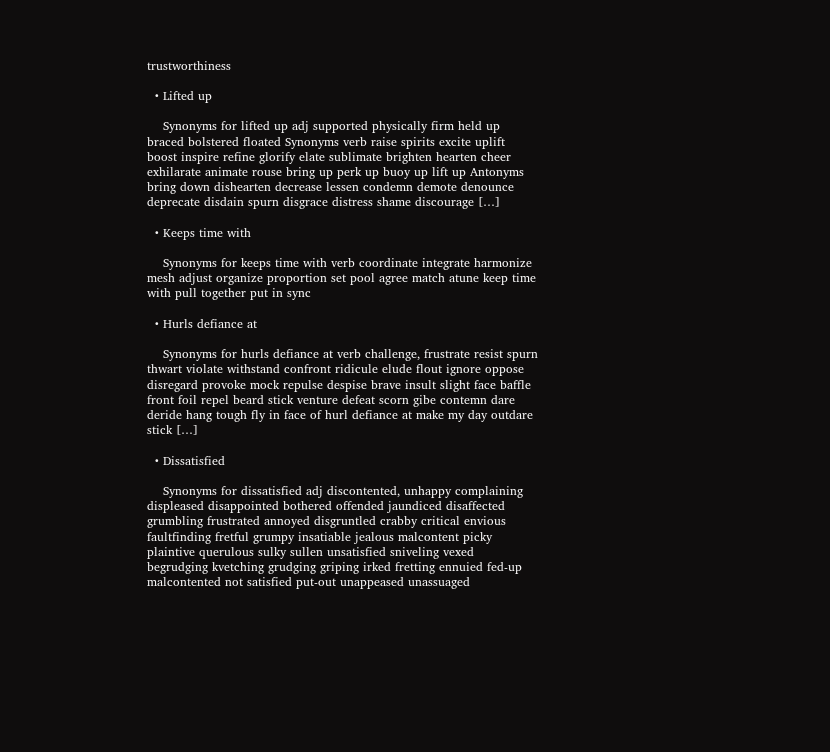trustworthiness

  • Lifted up

    Synonyms for lifted up adj supported physically firm held up braced bolstered floated Synonyms verb raise spirits excite uplift boost inspire refine glorify elate sublimate brighten hearten cheer exhilarate animate rouse bring up perk up buoy up lift up Antonyms bring down dishearten decrease lessen condemn demote denounce deprecate disdain spurn disgrace distress shame discourage […]

  • Keeps time with

    Synonyms for keeps time with verb coordinate integrate harmonize mesh adjust organize proportion set pool agree match atune keep time with pull together put in sync

  • Hurls defiance at

    Synonyms for hurls defiance at verb challenge, frustrate resist spurn thwart violate withstand confront ridicule elude flout ignore oppose disregard provoke mock repulse despise brave insult slight face baffle front foil repel beard stick venture defeat scorn gibe contemn dare deride hang tough fly in face of hurl defiance at make my day outdare stick […]

  • Dissatisfied

    Synonyms for dissatisfied adj discontented, unhappy complaining displeased disappointed bothered offended jaundiced disaffected grumbling frustrated annoyed disgruntled crabby critical envious faultfinding fretful grumpy insatiable jealous malcontent picky plaintive querulous sulky sullen unsatisfied sniveling vexed begrudging kvetching grudging griping irked fretting ennuied fed-up malcontented not satisfied put-out unappeased unassuaged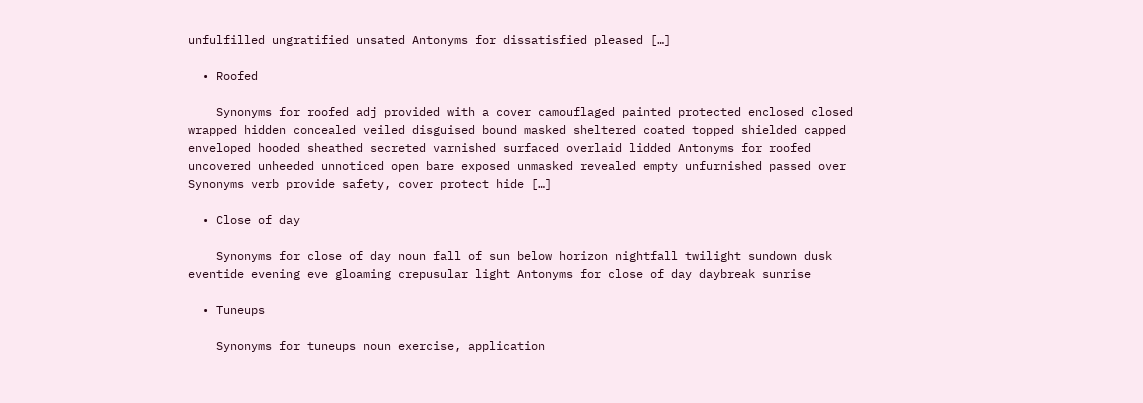unfulfilled ungratified unsated Antonyms for dissatisfied pleased […]

  • Roofed

    Synonyms for roofed adj provided with a cover camouflaged painted protected enclosed closed wrapped hidden concealed veiled disguised bound masked sheltered coated topped shielded capped enveloped hooded sheathed secreted varnished surfaced overlaid lidded Antonyms for roofed uncovered unheeded unnoticed open bare exposed unmasked revealed empty unfurnished passed over Synonyms verb provide safety, cover protect hide […]

  • Close of day

    Synonyms for close of day noun fall of sun below horizon nightfall twilight sundown dusk eventide evening eve gloaming crepusular light Antonyms for close of day daybreak sunrise

  • Tuneups

    Synonyms for tuneups noun exercise, application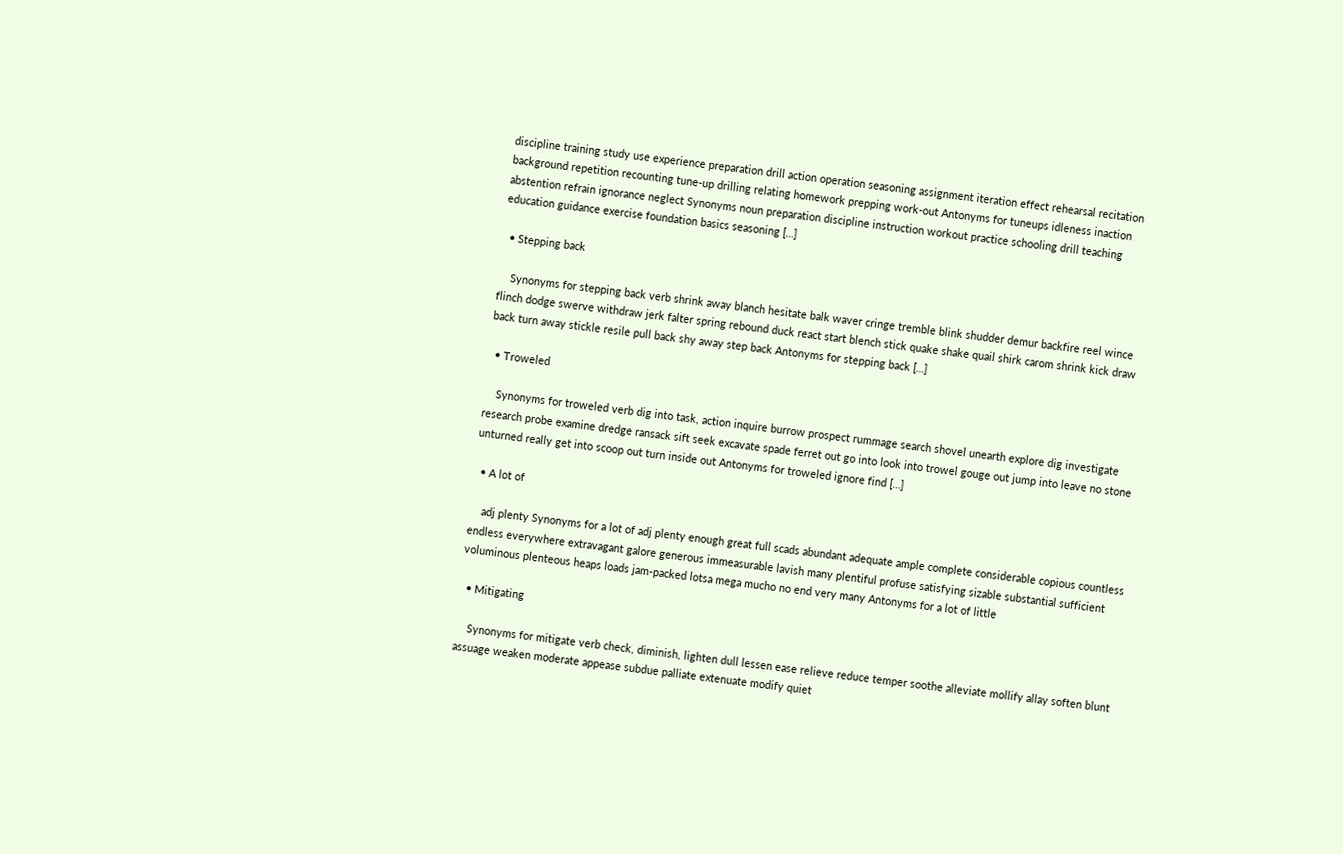discipline training study use experience preparation drill action operation seasoning assignment iteration effect rehearsal recitation background repetition recounting tune-up drilling relating homework prepping work-out Antonyms for tuneups idleness inaction abstention refrain ignorance neglect Synonyms noun preparation discipline instruction workout practice schooling drill teaching education guidance exercise foundation basics seasoning […]

  • Stepping back

    Synonyms for stepping back verb shrink away blanch hesitate balk waver cringe tremble blink shudder demur backfire reel wince flinch dodge swerve withdraw jerk falter spring rebound duck react start blench stick quake shake quail shirk carom shrink kick draw back turn away stickle resile pull back shy away step back Antonyms for stepping back […]

  • Troweled

    Synonyms for troweled verb dig into task, action inquire burrow prospect rummage search shovel unearth explore dig investigate research probe examine dredge ransack sift seek excavate spade ferret out go into look into trowel gouge out jump into leave no stone unturned really get into scoop out turn inside out Antonyms for troweled ignore find […]

  • A lot of

    adj plenty Synonyms for a lot of adj plenty enough great full scads abundant adequate ample complete considerable copious countless endless everywhere extravagant galore generous immeasurable lavish many plentiful profuse satisfying sizable substantial sufficient voluminous plenteous heaps loads jam-packed lotsa mega mucho no end very many Antonyms for a lot of little

  • Mitigating

    Synonyms for mitigate verb check, diminish, lighten dull lessen ease relieve reduce temper soothe alleviate mollify allay soften blunt assuage weaken moderate appease subdue palliate extenuate modify quiet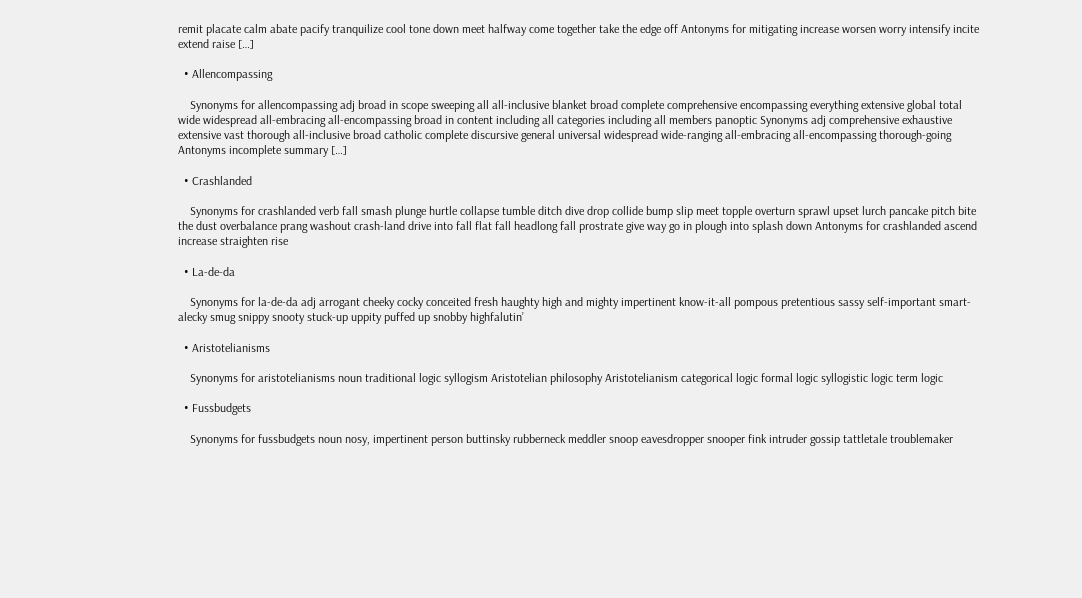remit placate calm abate pacify tranquilize cool tone down meet halfway come together take the edge off Antonyms for mitigating increase worsen worry intensify incite extend raise […]

  • Allencompassing

    Synonyms for allencompassing adj broad in scope sweeping all all-inclusive blanket broad complete comprehensive encompassing everything extensive global total wide widespread all-embracing all-encompassing broad in content including all categories including all members panoptic Synonyms adj comprehensive exhaustive extensive vast thorough all-inclusive broad catholic complete discursive general universal widespread wide-ranging all-embracing all-encompassing thorough-going Antonyms incomplete summary […]

  • Crashlanded

    Synonyms for crashlanded verb fall smash plunge hurtle collapse tumble ditch dive drop collide bump slip meet topple overturn sprawl upset lurch pancake pitch bite the dust overbalance prang washout crash-land drive into fall flat fall headlong fall prostrate give way go in plough into splash down Antonyms for crashlanded ascend increase straighten rise

  • La-de-da

    Synonyms for la-de-da adj arrogant cheeky cocky conceited fresh haughty high and mighty impertinent know-it-all pompous pretentious sassy self-important smart-alecky smug snippy snooty stuck-up uppity puffed up snobby highfalutin’

  • Aristotelianisms

    Synonyms for aristotelianisms noun traditional logic syllogism Aristotelian philosophy Aristotelianism categorical logic formal logic syllogistic logic term logic

  • Fussbudgets

    Synonyms for fussbudgets noun nosy, impertinent person buttinsky rubberneck meddler snoop eavesdropper snooper fink intruder gossip tattletale troublemaker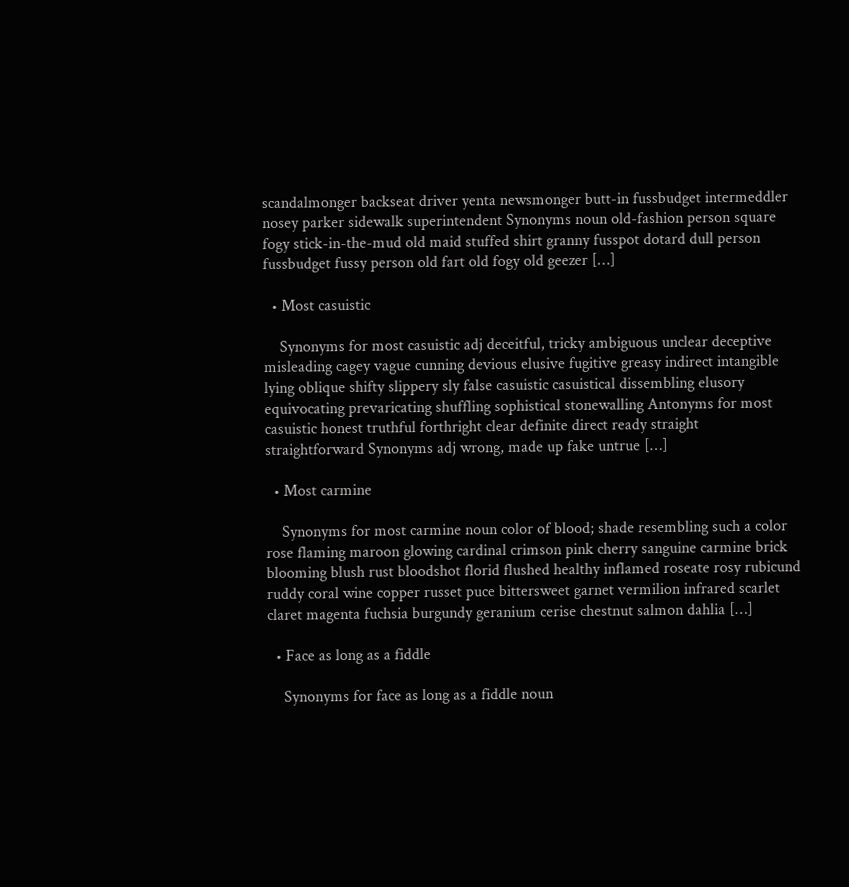scandalmonger backseat driver yenta newsmonger butt-in fussbudget intermeddler nosey parker sidewalk superintendent Synonyms noun old-fashion person square fogy stick-in-the-mud old maid stuffed shirt granny fusspot dotard dull person fussbudget fussy person old fart old fogy old geezer […]

  • Most casuistic

    Synonyms for most casuistic adj deceitful, tricky ambiguous unclear deceptive misleading cagey vague cunning devious elusive fugitive greasy indirect intangible lying oblique shifty slippery sly false casuistic casuistical dissembling elusory equivocating prevaricating shuffling sophistical stonewalling Antonyms for most casuistic honest truthful forthright clear definite direct ready straight straightforward Synonyms adj wrong, made up fake untrue […]

  • Most carmine

    Synonyms for most carmine noun color of blood; shade resembling such a color rose flaming maroon glowing cardinal crimson pink cherry sanguine carmine brick blooming blush rust bloodshot florid flushed healthy inflamed roseate rosy rubicund ruddy coral wine copper russet puce bittersweet garnet vermilion infrared scarlet claret magenta fuchsia burgundy geranium cerise chestnut salmon dahlia […]

  • Face as long as a fiddle

    Synonyms for face as long as a fiddle noun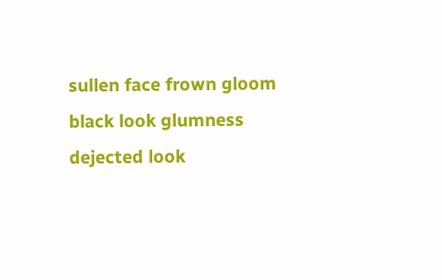sullen face frown gloom black look glumness dejected look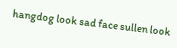hangdog look sad face sullen look